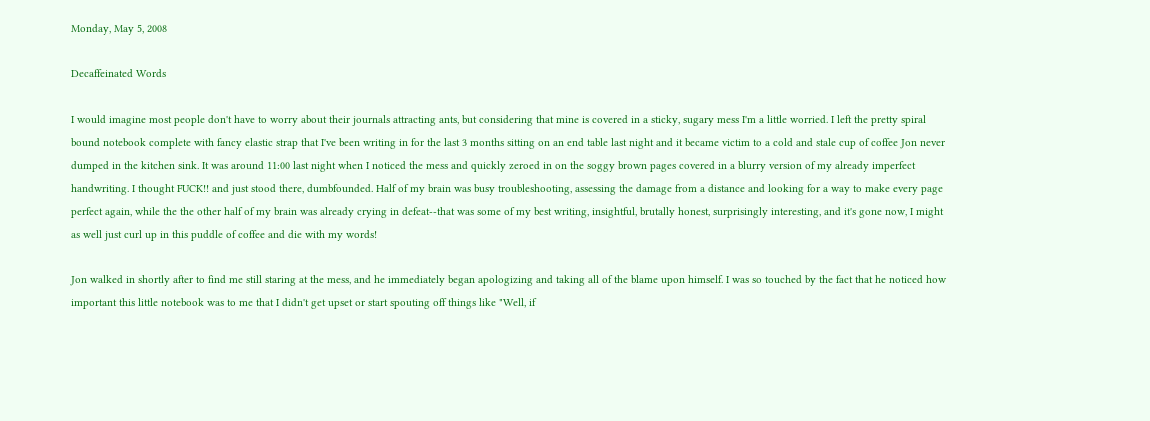Monday, May 5, 2008

Decaffeinated Words

I would imagine most people don't have to worry about their journals attracting ants, but considering that mine is covered in a sticky, sugary mess I'm a little worried. I left the pretty spiral bound notebook complete with fancy elastic strap that I've been writing in for the last 3 months sitting on an end table last night and it became victim to a cold and stale cup of coffee Jon never dumped in the kitchen sink. It was around 11:00 last night when I noticed the mess and quickly zeroed in on the soggy brown pages covered in a blurry version of my already imperfect handwriting. I thought FUCK!! and just stood there, dumbfounded. Half of my brain was busy troubleshooting, assessing the damage from a distance and looking for a way to make every page perfect again, while the the other half of my brain was already crying in defeat--that was some of my best writing, insightful, brutally honest, surprisingly interesting, and it's gone now, I might as well just curl up in this puddle of coffee and die with my words!

Jon walked in shortly after to find me still staring at the mess, and he immediately began apologizing and taking all of the blame upon himself. I was so touched by the fact that he noticed how important this little notebook was to me that I didn't get upset or start spouting off things like "Well, if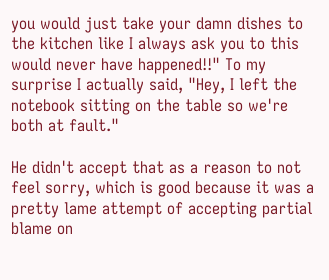you would just take your damn dishes to the kitchen like I always ask you to this would never have happened!!" To my surprise I actually said, "Hey, I left the notebook sitting on the table so we're both at fault."

He didn't accept that as a reason to not feel sorry, which is good because it was a pretty lame attempt of accepting partial blame on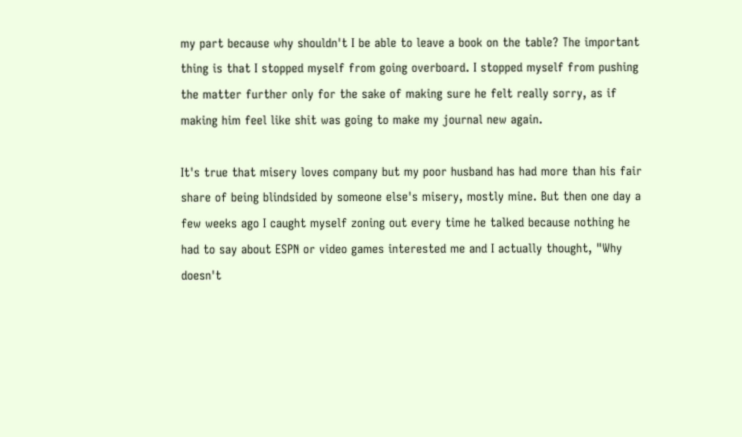my part because why shouldn't I be able to leave a book on the table? The important thing is that I stopped myself from going overboard. I stopped myself from pushing the matter further only for the sake of making sure he felt really sorry, as if making him feel like shit was going to make my journal new again.

It's true that misery loves company but my poor husband has had more than his fair share of being blindsided by someone else's misery, mostly mine. But then one day a few weeks ago I caught myself zoning out every time he talked because nothing he had to say about ESPN or video games interested me and I actually thought, "Why doesn't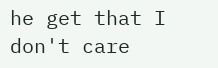he get that I don't care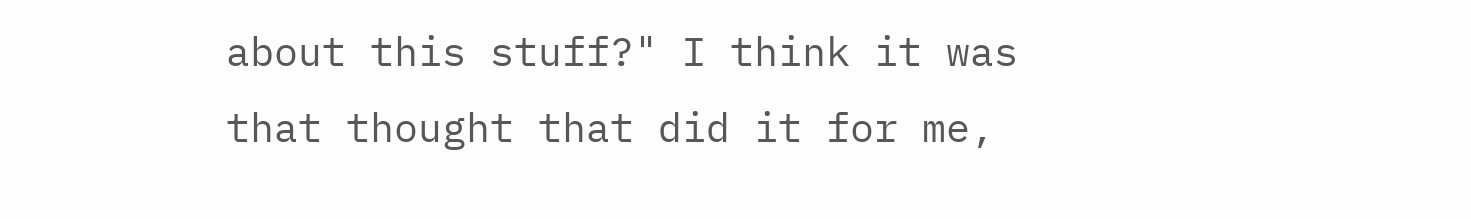about this stuff?" I think it was that thought that did it for me,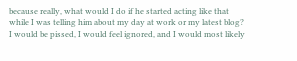because really, what would I do if he started acting like that while I was telling him about my day at work or my latest blog? I would be pissed, I would feel ignored, and I would most likely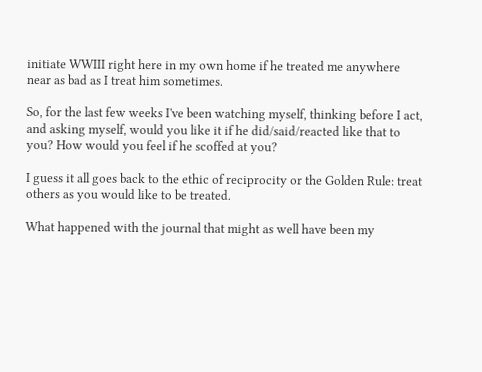initiate WWIII right here in my own home if he treated me anywhere near as bad as I treat him sometimes.

So, for the last few weeks I've been watching myself, thinking before I act, and asking myself, would you like it if he did/said/reacted like that to you? How would you feel if he scoffed at you?

I guess it all goes back to the ethic of reciprocity or the Golden Rule: treat others as you would like to be treated.

What happened with the journal that might as well have been my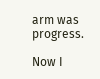arm was progress.

Now I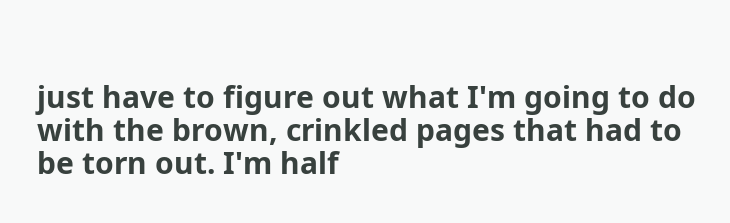just have to figure out what I'm going to do with the brown, crinkled pages that had to be torn out. I'm half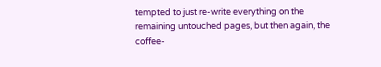tempted to just re-write everything on the remaining untouched pages, but then again, the coffee-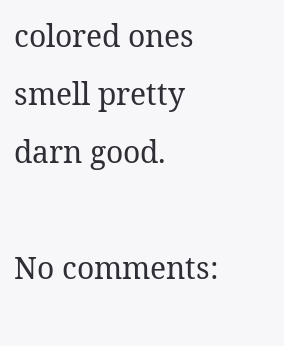colored ones smell pretty darn good.

No comments: